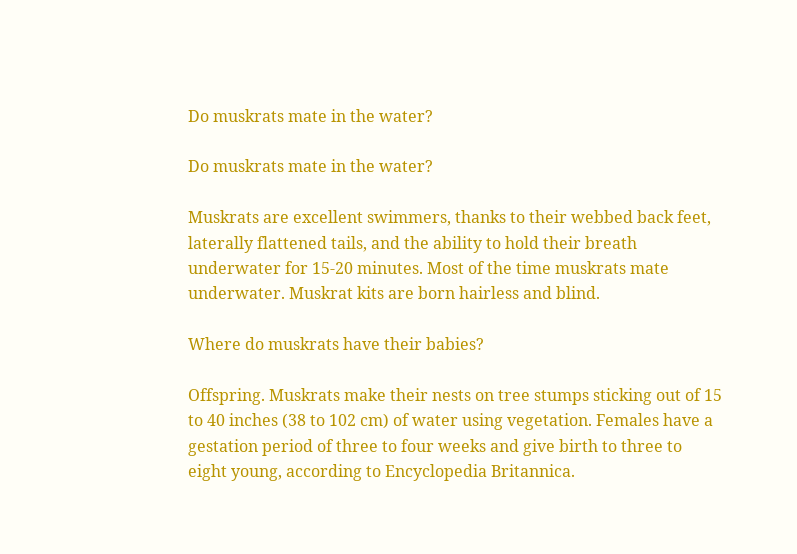Do muskrats mate in the water?

Do muskrats mate in the water?

Muskrats are excellent swimmers, thanks to their webbed back feet, laterally flattened tails, and the ability to hold their breath underwater for 15-20 minutes. Most of the time muskrats mate underwater. Muskrat kits are born hairless and blind.

Where do muskrats have their babies?

Offspring. Muskrats make their nests on tree stumps sticking out of 15 to 40 inches (38 to 102 cm) of water using vegetation. Females have a gestation period of three to four weeks and give birth to three to eight young, according to Encyclopedia Britannica.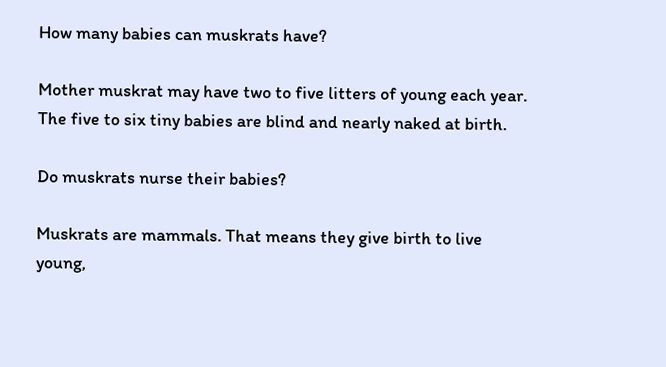How many babies can muskrats have?

Mother muskrat may have two to five litters of young each year. The five to six tiny babies are blind and nearly naked at birth.

Do muskrats nurse their babies?

Muskrats are mammals. That means they give birth to live young,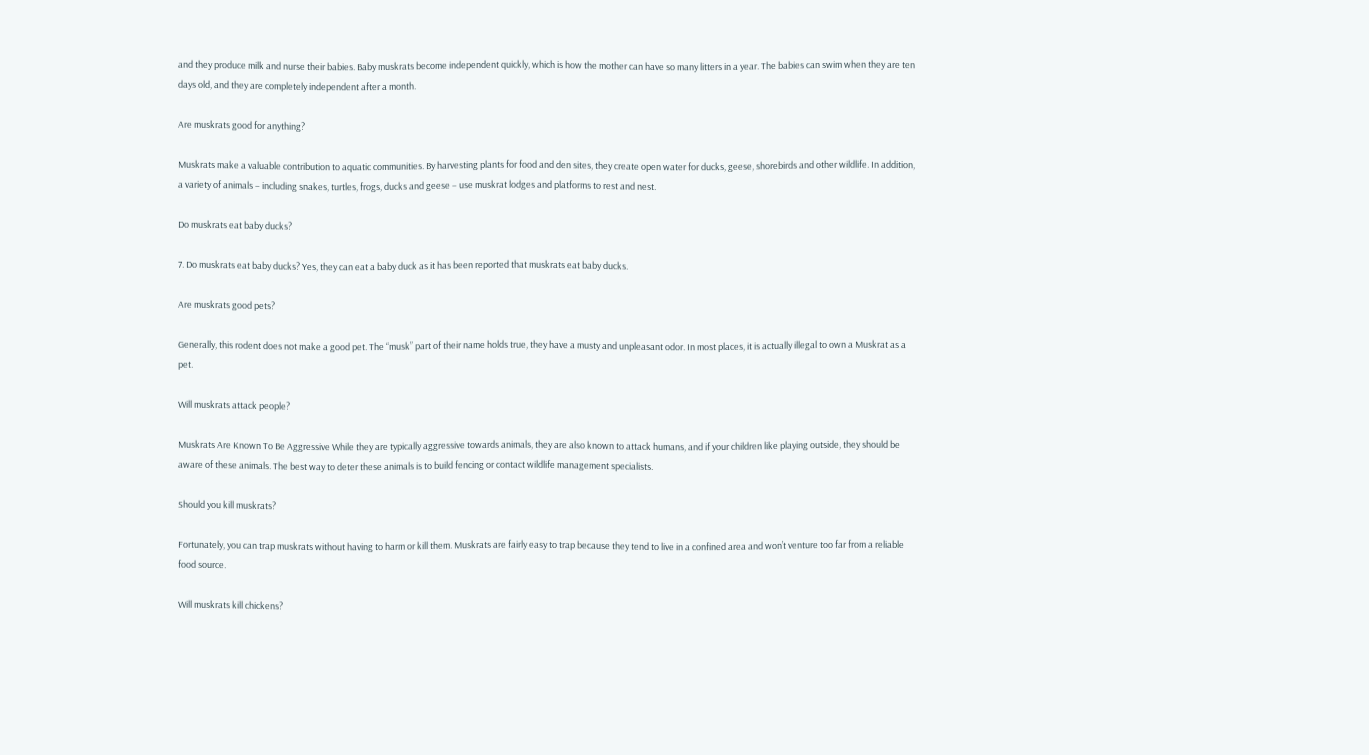and they produce milk and nurse their babies. Baby muskrats become independent quickly, which is how the mother can have so many litters in a year. The babies can swim when they are ten days old, and they are completely independent after a month.

Are muskrats good for anything?

Muskrats make a valuable contribution to aquatic communities. By harvesting plants for food and den sites, they create open water for ducks, geese, shorebirds and other wildlife. In addition, a variety of animals – including snakes, turtles, frogs, ducks and geese – use muskrat lodges and platforms to rest and nest.

Do muskrats eat baby ducks?

7. Do muskrats eat baby ducks? Yes, they can eat a baby duck as it has been reported that muskrats eat baby ducks.

Are muskrats good pets?

Generally, this rodent does not make a good pet. The “musk” part of their name holds true, they have a musty and unpleasant odor. In most places, it is actually illegal to own a Muskrat as a pet.

Will muskrats attack people?

Muskrats Are Known To Be Aggressive While they are typically aggressive towards animals, they are also known to attack humans, and if your children like playing outside, they should be aware of these animals. The best way to deter these animals is to build fencing or contact wildlife management specialists.

Should you kill muskrats?

Fortunately, you can trap muskrats without having to harm or kill them. Muskrats are fairly easy to trap because they tend to live in a confined area and won’t venture too far from a reliable food source.

Will muskrats kill chickens?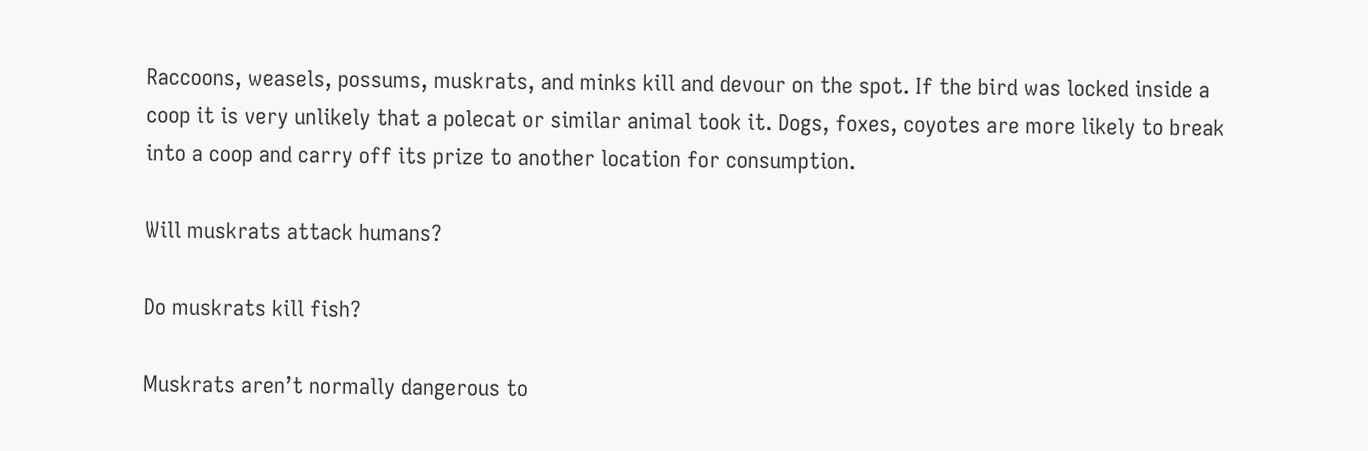Raccoons, weasels, possums, muskrats, and minks kill and devour on the spot. If the bird was locked inside a coop it is very unlikely that a polecat or similar animal took it. Dogs, foxes, coyotes are more likely to break into a coop and carry off its prize to another location for consumption.

Will muskrats attack humans?

Do muskrats kill fish?

Muskrats aren’t normally dangerous to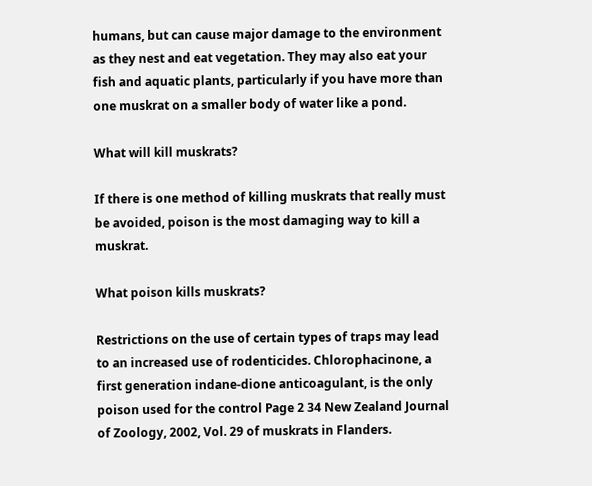humans, but can cause major damage to the environment as they nest and eat vegetation. They may also eat your fish and aquatic plants, particularly if you have more than one muskrat on a smaller body of water like a pond.

What will kill muskrats?

If there is one method of killing muskrats that really must be avoided, poison is the most damaging way to kill a muskrat.

What poison kills muskrats?

Restrictions on the use of certain types of traps may lead to an increased use of rodenticides. Chlorophacinone, a first generation indane-dione anticoagulant, is the only poison used for the control Page 2 34 New Zealand Journal of Zoology, 2002, Vol. 29 of muskrats in Flanders.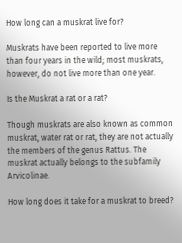How long can a muskrat live for?

Muskrats have been reported to live more than four years in the wild; most muskrats, however, do not live more than one year.

Is the Muskrat a rat or a rat?

Though muskrats are also known as common muskrat, water rat or rat, they are not actually the members of the genus Rattus. The muskrat actually belongs to the subfamily Arvicolinae.

How long does it take for a muskrat to breed?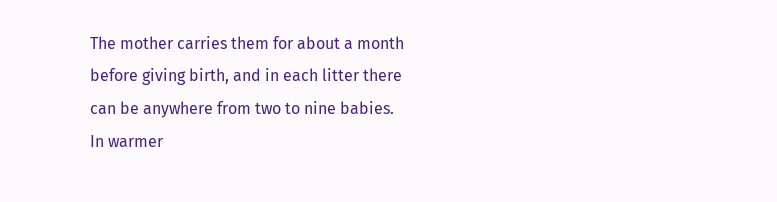The mother carries them for about a month before giving birth, and in each litter there can be anywhere from two to nine babies. In warmer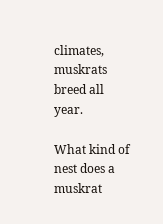climates, muskrats breed all year.

What kind of nest does a muskrat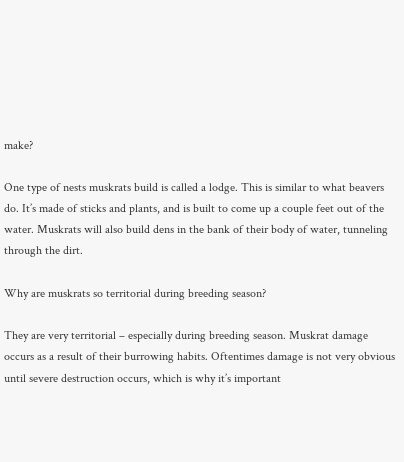make?

One type of nests muskrats build is called a lodge. This is similar to what beavers do. It’s made of sticks and plants, and is built to come up a couple feet out of the water. Muskrats will also build dens in the bank of their body of water, tunneling through the dirt.

Why are muskrats so territorial during breeding season?

They are very territorial – especially during breeding season. Muskrat damage occurs as a result of their burrowing habits. Oftentimes damage is not very obvious until severe destruction occurs, which is why it’s important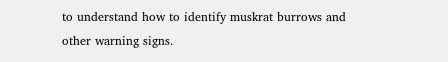to understand how to identify muskrat burrows and other warning signs.